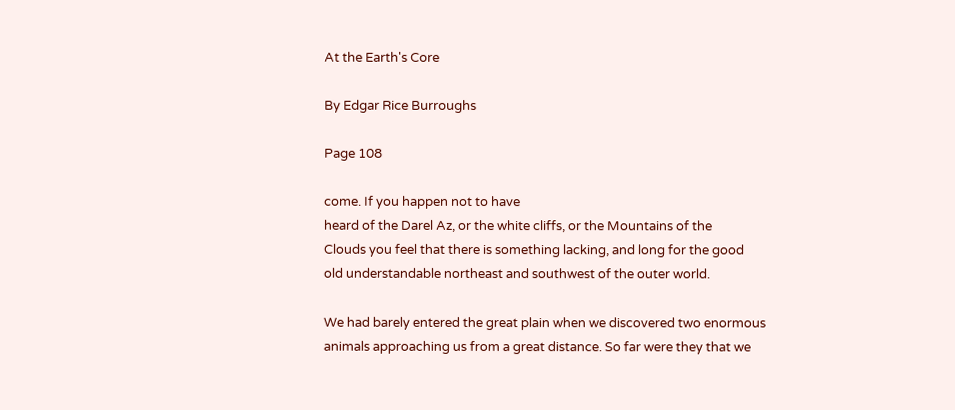At the Earth's Core

By Edgar Rice Burroughs

Page 108

come. If you happen not to have
heard of the Darel Az, or the white cliffs, or the Mountains of the
Clouds you feel that there is something lacking, and long for the good
old understandable northeast and southwest of the outer world.

We had barely entered the great plain when we discovered two enormous
animals approaching us from a great distance. So far were they that we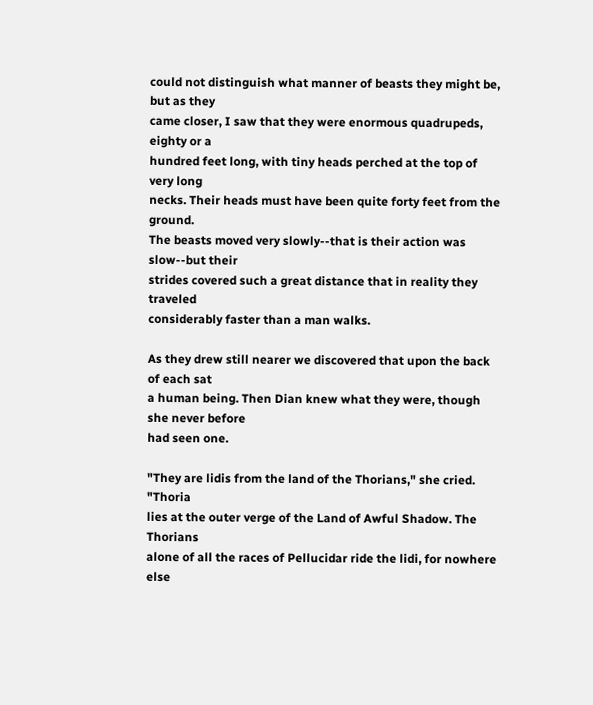could not distinguish what manner of beasts they might be, but as they
came closer, I saw that they were enormous quadrupeds, eighty or a
hundred feet long, with tiny heads perched at the top of very long
necks. Their heads must have been quite forty feet from the ground.
The beasts moved very slowly--that is their action was slow--but their
strides covered such a great distance that in reality they traveled
considerably faster than a man walks.

As they drew still nearer we discovered that upon the back of each sat
a human being. Then Dian knew what they were, though she never before
had seen one.

"They are lidis from the land of the Thorians," she cried. "Thoria
lies at the outer verge of the Land of Awful Shadow. The Thorians
alone of all the races of Pellucidar ride the lidi, for nowhere else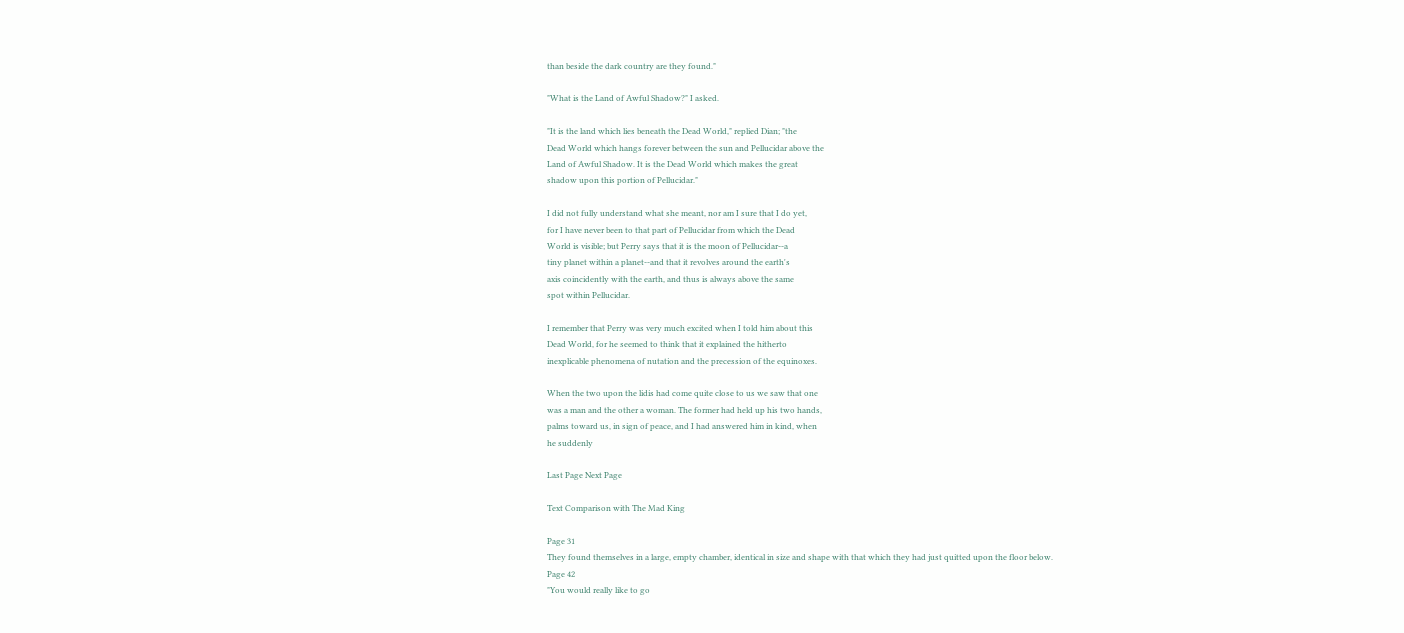than beside the dark country are they found."

"What is the Land of Awful Shadow?" I asked.

"It is the land which lies beneath the Dead World," replied Dian; "the
Dead World which hangs forever between the sun and Pellucidar above the
Land of Awful Shadow. It is the Dead World which makes the great
shadow upon this portion of Pellucidar."

I did not fully understand what she meant, nor am I sure that I do yet,
for I have never been to that part of Pellucidar from which the Dead
World is visible; but Perry says that it is the moon of Pellucidar--a
tiny planet within a planet--and that it revolves around the earth's
axis coincidently with the earth, and thus is always above the same
spot within Pellucidar.

I remember that Perry was very much excited when I told him about this
Dead World, for he seemed to think that it explained the hitherto
inexplicable phenomena of nutation and the precession of the equinoxes.

When the two upon the lidis had come quite close to us we saw that one
was a man and the other a woman. The former had held up his two hands,
palms toward us, in sign of peace, and I had answered him in kind, when
he suddenly

Last Page Next Page

Text Comparison with The Mad King

Page 31
They found themselves in a large, empty chamber, identical in size and shape with that which they had just quitted upon the floor below.
Page 42
"You would really like to go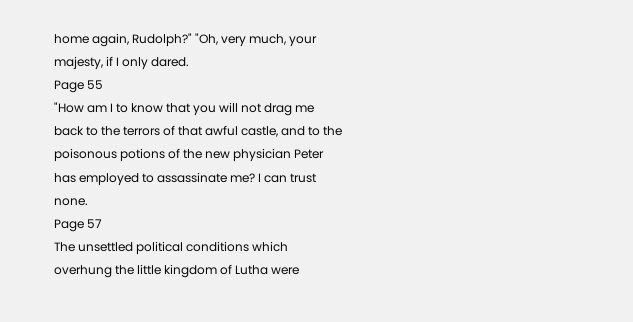home again, Rudolph?" "Oh, very much, your majesty, if I only dared.
Page 55
"How am I to know that you will not drag me back to the terrors of that awful castle, and to the poisonous potions of the new physician Peter has employed to assassinate me? I can trust none.
Page 57
The unsettled political conditions which overhung the little kingdom of Lutha were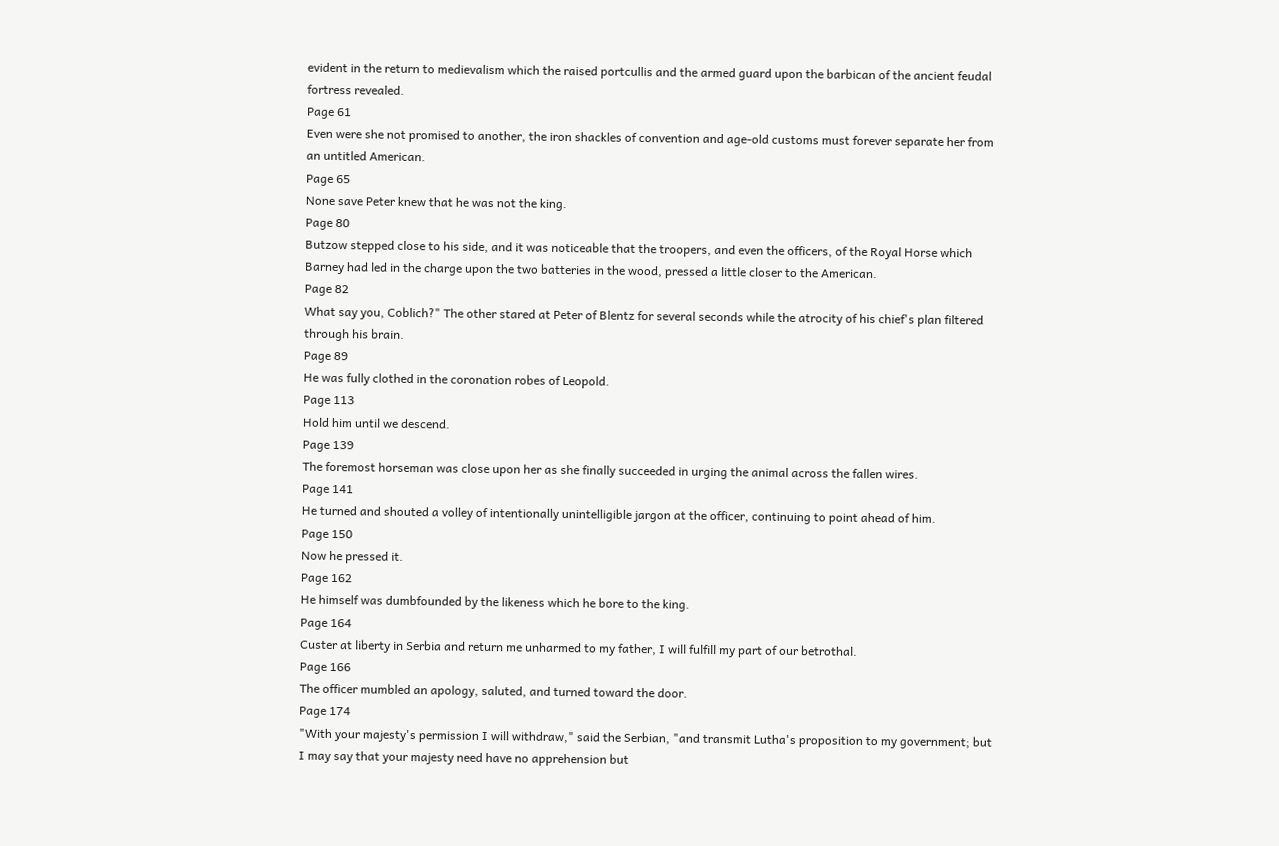evident in the return to medievalism which the raised portcullis and the armed guard upon the barbican of the ancient feudal fortress revealed.
Page 61
Even were she not promised to another, the iron shackles of convention and age-old customs must forever separate her from an untitled American.
Page 65
None save Peter knew that he was not the king.
Page 80
Butzow stepped close to his side, and it was noticeable that the troopers, and even the officers, of the Royal Horse which Barney had led in the charge upon the two batteries in the wood, pressed a little closer to the American.
Page 82
What say you, Coblich?" The other stared at Peter of Blentz for several seconds while the atrocity of his chief's plan filtered through his brain.
Page 89
He was fully clothed in the coronation robes of Leopold.
Page 113
Hold him until we descend.
Page 139
The foremost horseman was close upon her as she finally succeeded in urging the animal across the fallen wires.
Page 141
He turned and shouted a volley of intentionally unintelligible jargon at the officer, continuing to point ahead of him.
Page 150
Now he pressed it.
Page 162
He himself was dumbfounded by the likeness which he bore to the king.
Page 164
Custer at liberty in Serbia and return me unharmed to my father, I will fulfill my part of our betrothal.
Page 166
The officer mumbled an apology, saluted, and turned toward the door.
Page 174
"With your majesty's permission I will withdraw," said the Serbian, "and transmit Lutha's proposition to my government; but I may say that your majesty need have no apprehension but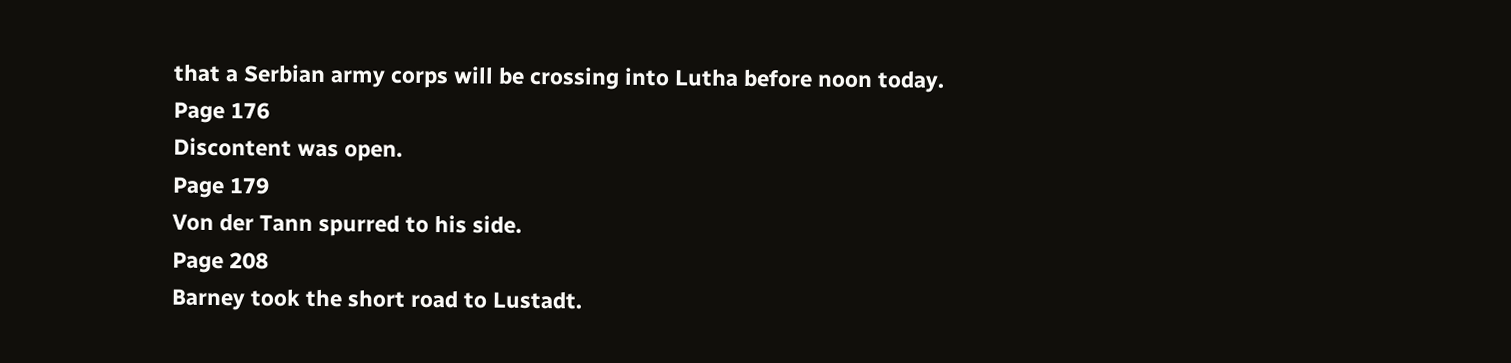that a Serbian army corps will be crossing into Lutha before noon today.
Page 176
Discontent was open.
Page 179
Von der Tann spurred to his side.
Page 208
Barney took the short road to Lustadt.